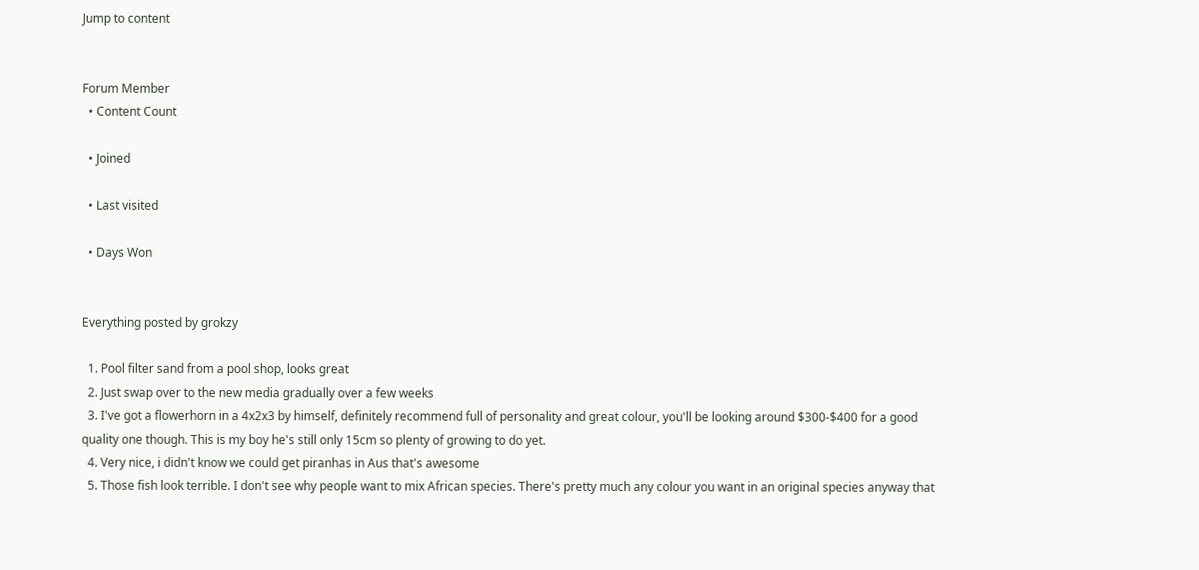Jump to content


Forum Member
  • Content Count

  • Joined

  • Last visited

  • Days Won


Everything posted by grokzy

  1. Pool filter sand from a pool shop, looks great
  2. Just swap over to the new media gradually over a few weeks
  3. I've got a flowerhorn in a 4x2x3 by himself, definitely recommend full of personality and great colour, you'll be looking around $300-$400 for a good quality one though. This is my boy he's still only 15cm so plenty of growing to do yet.
  4. Very nice, i didn't know we could get piranhas in Aus that's awesome
  5. Those fish look terrible. I don't see why people want to mix African species. There's pretty much any colour you want in an original species anyway that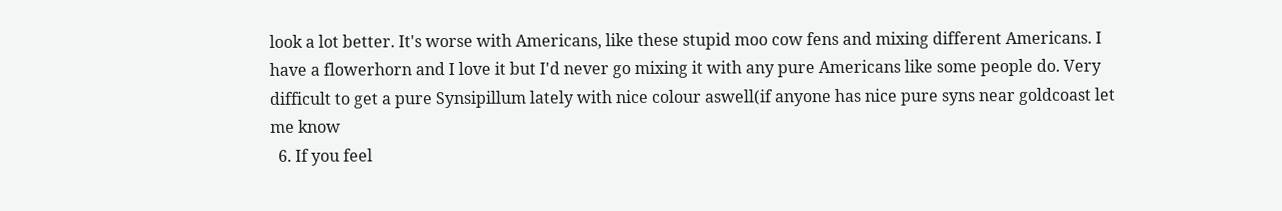look a lot better. It's worse with Americans, like these stupid moo cow fens and mixing different Americans. I have a flowerhorn and I love it but I'd never go mixing it with any pure Americans like some people do. Very difficult to get a pure Synsipillum lately with nice colour aswell(if anyone has nice pure syns near goldcoast let me know
  6. If you feel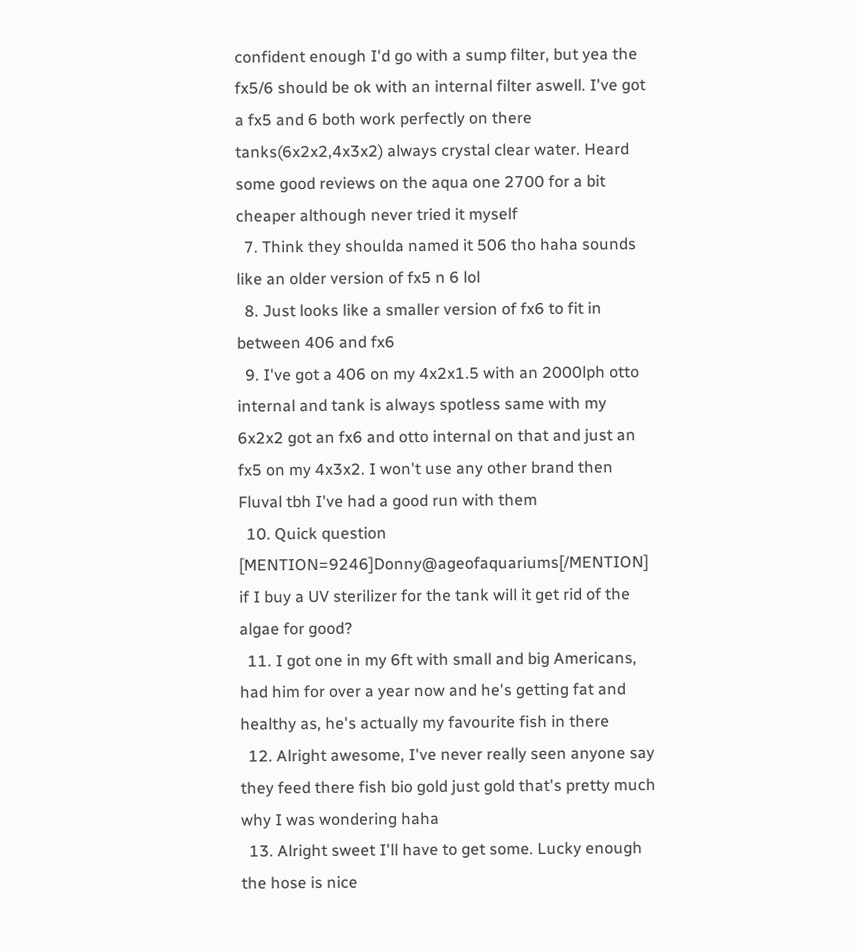confident enough I'd go with a sump filter, but yea the fx5/6 should be ok with an internal filter aswell. I've got a fx5 and 6 both work perfectly on there tanks(6x2x2,4x3x2) always crystal clear water. Heard some good reviews on the aqua one 2700 for a bit cheaper although never tried it myself
  7. Think they shoulda named it 506 tho haha sounds like an older version of fx5 n 6 lol
  8. Just looks like a smaller version of fx6 to fit in between 406 and fx6
  9. I've got a 406 on my 4x2x1.5 with an 2000lph otto internal and tank is always spotless same with my 6x2x2 got an fx6 and otto internal on that and just an fx5 on my 4x3x2. I won't use any other brand then Fluval tbh I've had a good run with them
  10. Quick question [MENTION=9246]Donny@ageofaquariums[/MENTION] if I buy a UV sterilizer for the tank will it get rid of the algae for good?
  11. I got one in my 6ft with small and big Americans, had him for over a year now and he's getting fat and healthy as, he's actually my favourite fish in there
  12. Alright awesome, I've never really seen anyone say they feed there fish bio gold just gold that's pretty much why I was wondering haha
  13. Alright sweet I'll have to get some. Lucky enough the hose is nice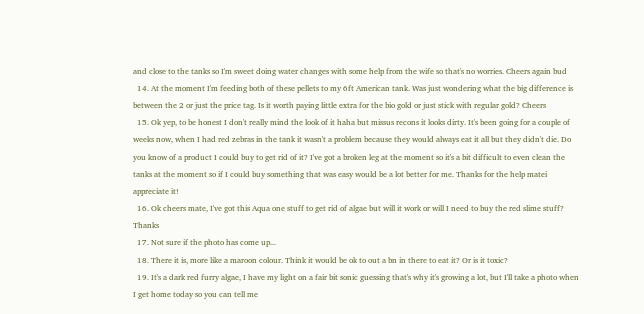and close to the tanks so I'm sweet doing water changes with some help from the wife so that's no worries. Cheers again bud
  14. At the moment I'm feeding both of these pellets to my 6ft American tank. Was just wondering what the big difference is between the 2 or just the price tag. Is it worth paying little extra for the bio gold or just stick with regular gold? Cheers
  15. Ok yep, to be honest I don't really mind the look of it haha but missus recons it looks dirty. It's been going for a couple of weeks now, when I had red zebras in the tank it wasn't a problem because they would always eat it all but they didn't die. Do you know of a product I could buy to get rid of it? I've got a broken leg at the moment so it's a bit difficult to even clean the tanks at the moment so if I could buy something that was easy would be a lot better for me. Thanks for the help matei appreciate it!
  16. Ok cheers mate, I've got this Aqua one stuff to get rid of algae but will it work or will I need to buy the red slime stuff? Thanks
  17. Not sure if the photo has come up...
  18. There it is, more like a maroon colour. Think it would be ok to out a bn in there to eat it? Or is it toxic?
  19. It's a dark red furry algae, I have my light on a fair bit sonic guessing that's why it's growing a lot, but I'll take a photo when I get home today so you can tell me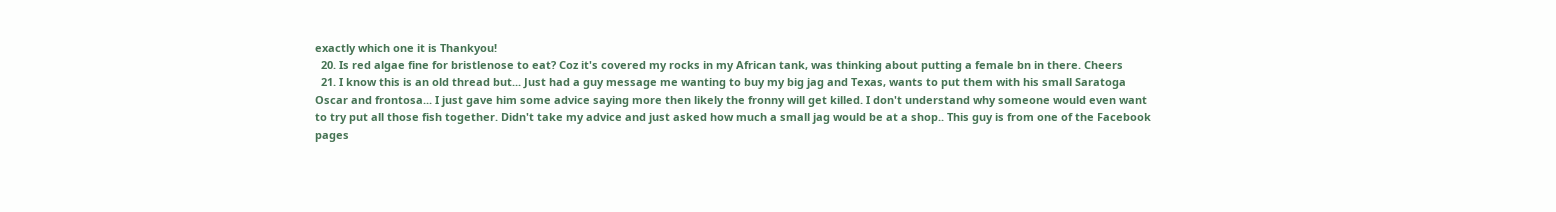exactly which one it is Thankyou!
  20. Is red algae fine for bristlenose to eat? Coz it's covered my rocks in my African tank, was thinking about putting a female bn in there. Cheers
  21. I know this is an old thread but... Just had a guy message me wanting to buy my big jag and Texas, wants to put them with his small Saratoga Oscar and frontosa... I just gave him some advice saying more then likely the fronny will get killed. I don't understand why someone would even want to try put all those fish together. Didn't take my advice and just asked how much a small jag would be at a shop.. This guy is from one of the Facebook pages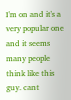I'm on and it's a very popular one and it seems many people think like this guy. cant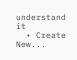understand it
  • Create New...